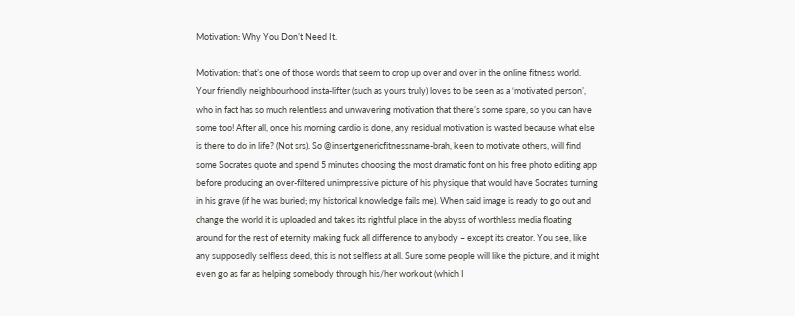Motivation: Why You Don’t Need It.

Motivation: that’s one of those words that seem to crop up over and over in the online fitness world. Your friendly neighbourhood insta-lifter (such as yours truly) loves to be seen as a ‘motivated person’, who in fact has so much relentless and unwavering motivation that there’s some spare, so you can have some too! After all, once his morning cardio is done, any residual motivation is wasted because what else is there to do in life? (Not srs). So @insertgenericfitnessname-brah, keen to motivate others, will find some Socrates quote and spend 5 minutes choosing the most dramatic font on his free photo editing app before producing an over-filtered unimpressive picture of his physique that would have Socrates turning in his grave (if he was buried; my historical knowledge fails me). When said image is ready to go out and change the world it is uploaded and takes its rightful place in the abyss of worthless media floating around for the rest of eternity making fuck all difference to anybody – except its creator. You see, like any supposedly selfless deed, this is not selfless at all. Sure some people will like the picture, and it might even go as far as helping somebody through his/her workout (which I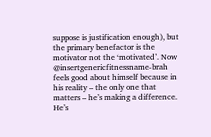suppose is justification enough), but the primary benefactor is the motivator not the ‘motivated’. Now @insertgenericfitnessname-brah feels good about himself because in his reality – the only one that matters – he’s making a difference. He’s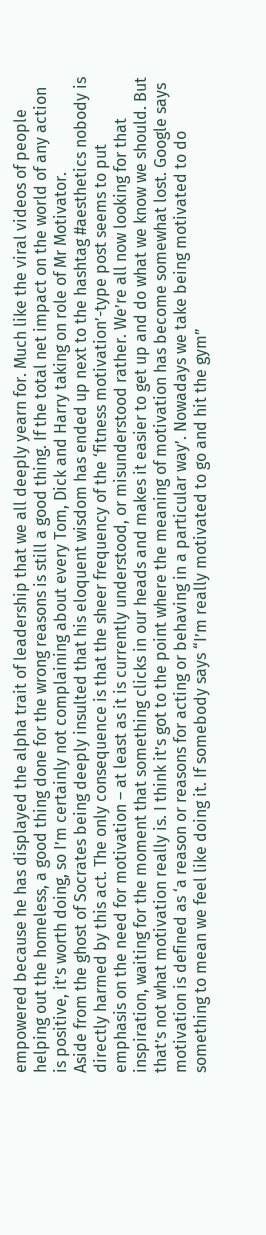empowered because he has displayed the alpha trait of leadership that we all deeply yearn for. Much like the viral videos of people helping out the homeless, a good thing done for the wrong reasons is still a good thing. If the total net impact on the world of any action is positive, it’s worth doing, so I’m certainly not complaining about every Tom, Dick and Harry taking on role of Mr Motivator.
Aside from the ghost of Socrates being deeply insulted that his eloquent wisdom has ended up next to the hashtag #aesthetics nobody is directly harmed by this act. The only consequence is that the sheer frequency of the ‘fitness motivation’-type post seems to put emphasis on the need for motivation – at least as it is currently understood, or misunderstood rather. We’re all now looking for that inspiration, waiting for the moment that something clicks in our heads and makes it easier to get up and do what we know we should. But that’s not what motivation really is. I think it’s got to the point where the meaning of motivation has become somewhat lost. Google says motivation is defined as ‘a reason or reasons for acting or behaving in a particular way’. Nowadays we take being motivated to do something to mean we feel like doing it. If somebody says “I’m really motivated to go and hit the gym”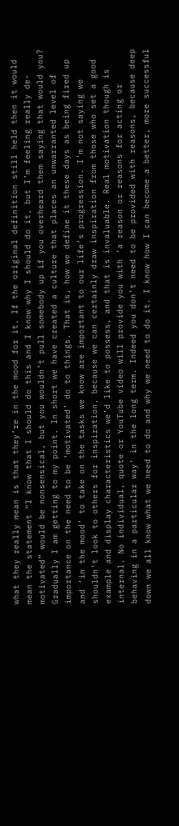what they really mean is that they’re in the mood for it. If the original definition still held then it would mean the statement “I know that I should do this and I know why I should do it, but I’m feeling really de-motivated” would be nonsensical, but you wouldn’t pull somebody up if you overheard them saying that would you?
Gradually I am getting to my point. In short we have created a culture that places an unwarranted level of importance on the need to be ‘motivated’ do to things. That is, how we define it these days as being fired up and ‘in the mood’ to take on the tasks we know are important to our life’s progression. I’m not saying we shouldn’t look to others for inspiration, because we can certainly draw inspiration from those who set a good example and display characteristics we’d like to possess, and that is invaluable. Real motivation though is internal. No individual, quote or YouTube video will provide you with ‘a reason or reasons for acting or behaving in a particular way’ in the long term. Indeed you don’t need to be provided with reasons, because deep down we all know what we need to do and why we need to do it. I know how I can become a better, more successful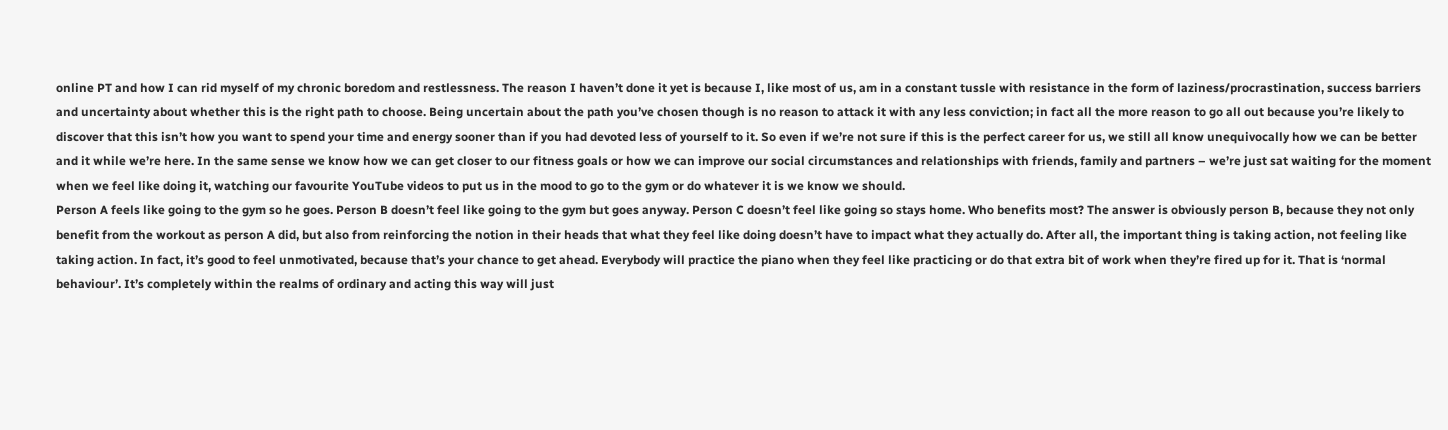online PT and how I can rid myself of my chronic boredom and restlessness. The reason I haven’t done it yet is because I, like most of us, am in a constant tussle with resistance in the form of laziness/procrastination, success barriers and uncertainty about whether this is the right path to choose. Being uncertain about the path you’ve chosen though is no reason to attack it with any less conviction; in fact all the more reason to go all out because you’re likely to discover that this isn’t how you want to spend your time and energy sooner than if you had devoted less of yourself to it. So even if we’re not sure if this is the perfect career for us, we still all know unequivocally how we can be better and it while we’re here. In the same sense we know how we can get closer to our fitness goals or how we can improve our social circumstances and relationships with friends, family and partners – we’re just sat waiting for the moment when we feel like doing it, watching our favourite YouTube videos to put us in the mood to go to the gym or do whatever it is we know we should.
Person A feels like going to the gym so he goes. Person B doesn’t feel like going to the gym but goes anyway. Person C doesn’t feel like going so stays home. Who benefits most? The answer is obviously person B, because they not only benefit from the workout as person A did, but also from reinforcing the notion in their heads that what they feel like doing doesn’t have to impact what they actually do. After all, the important thing is taking action, not feeling like taking action. In fact, it’s good to feel unmotivated, because that’s your chance to get ahead. Everybody will practice the piano when they feel like practicing or do that extra bit of work when they’re fired up for it. That is ‘normal behaviour’. It’s completely within the realms of ordinary and acting this way will just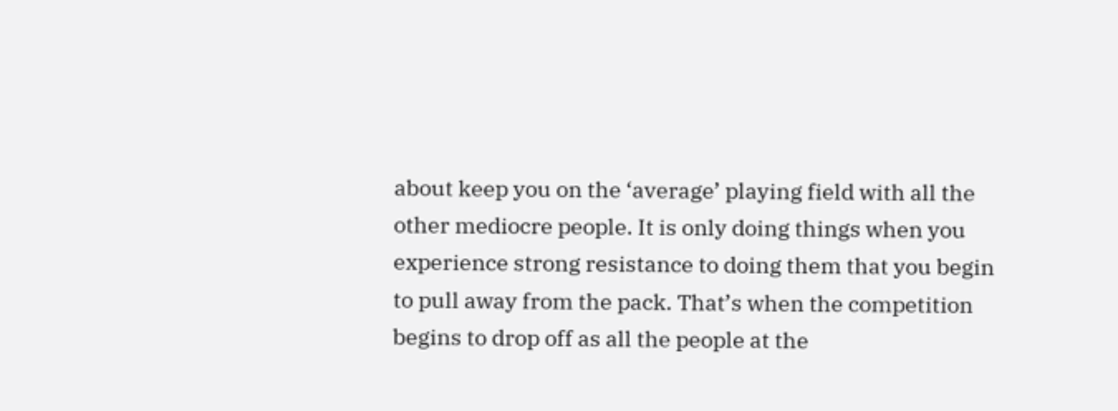about keep you on the ‘average’ playing field with all the other mediocre people. It is only doing things when you experience strong resistance to doing them that you begin to pull away from the pack. That’s when the competition begins to drop off as all the people at the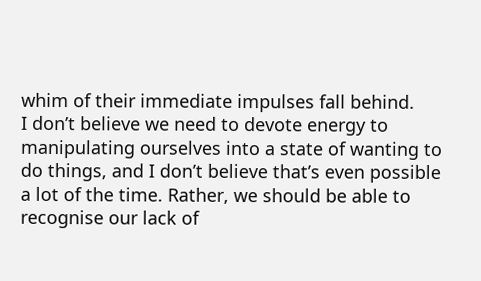whim of their immediate impulses fall behind.
I don’t believe we need to devote energy to manipulating ourselves into a state of wanting to do things, and I don’t believe that’s even possible a lot of the time. Rather, we should be able to recognise our lack of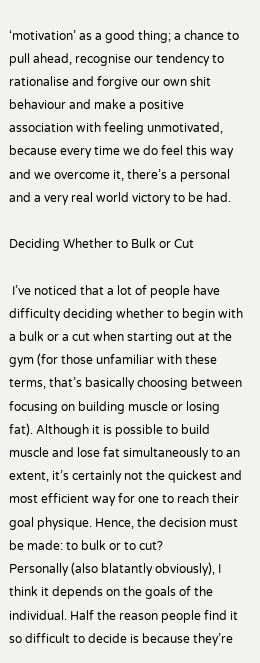‘motivation’ as a good thing; a chance to pull ahead, recognise our tendency to rationalise and forgive our own shit behaviour and make a positive association with feeling unmotivated, because every time we do feel this way and we overcome it, there’s a personal and a very real world victory to be had.

Deciding Whether to Bulk or Cut

 I’ve noticed that a lot of people have difficulty deciding whether to begin with a bulk or a cut when starting out at the gym (for those unfamiliar with these terms, that’s basically choosing between focusing on building muscle or losing fat). Although it is possible to build muscle and lose fat simultaneously to an extent, it’s certainly not the quickest and most efficient way for one to reach their goal physique. Hence, the decision must be made: to bulk or to cut?
Personally (also blatantly obviously), I think it depends on the goals of the individual. Half the reason people find it so difficult to decide is because they’re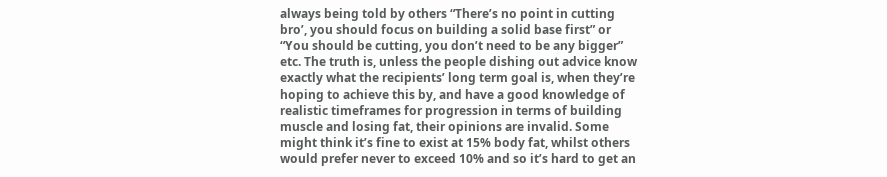always being told by others “There’s no point in cutting bro’, you should focus on building a solid base first” or “You should be cutting, you don’t need to be any bigger” etc. The truth is, unless the people dishing out advice know exactly what the recipients’ long term goal is, when they’re hoping to achieve this by, and have a good knowledge of realistic timeframes for progression in terms of building muscle and losing fat, their opinions are invalid. Some might think it’s fine to exist at 15% body fat, whilst others would prefer never to exceed 10% and so it’s hard to get an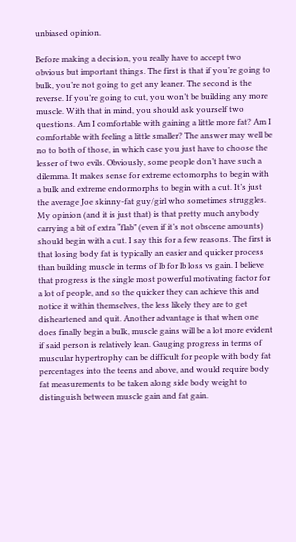unbiased opinion.

Before making a decision, you really have to accept two obvious but important things. The first is that if you’re going to bulk, you’re not going to get any leaner. The second is the reverse. If you’re going to cut, you won’t be building any more muscle. With that in mind, you should ask yourself two questions. Am I comfortable with gaining a little more fat? Am I comfortable with feeling a little smaller? The answer may well be no to both of those, in which case you just have to choose the lesser of two evils. Obviously, some people don’t have such a dilemma. It makes sense for extreme ectomorphs to begin with a bulk and extreme endormorphs to begin with a cut. It’s just the average Joe skinny-fat guy/girl who sometimes struggles.
My opinion (and it is just that) is that pretty much anybody carrying a bit of extra “flab” (even if it’s not obscene amounts) should begin with a cut. I say this for a few reasons. The first is that losing body fat is typically an easier and quicker process than building muscle in terms of lb for lb loss vs gain. I believe that progress is the single most powerful motivating factor for a lot of people, and so the quicker they can achieve this and notice it within themselves, the less likely they are to get disheartened and quit. Another advantage is that when one does finally begin a bulk, muscle gains will be a lot more evident if said person is relatively lean. Gauging progress in terms of muscular hypertrophy can be difficult for people with body fat percentages into the teens and above, and would require body fat measurements to be taken along side body weight to distinguish between muscle gain and fat gain.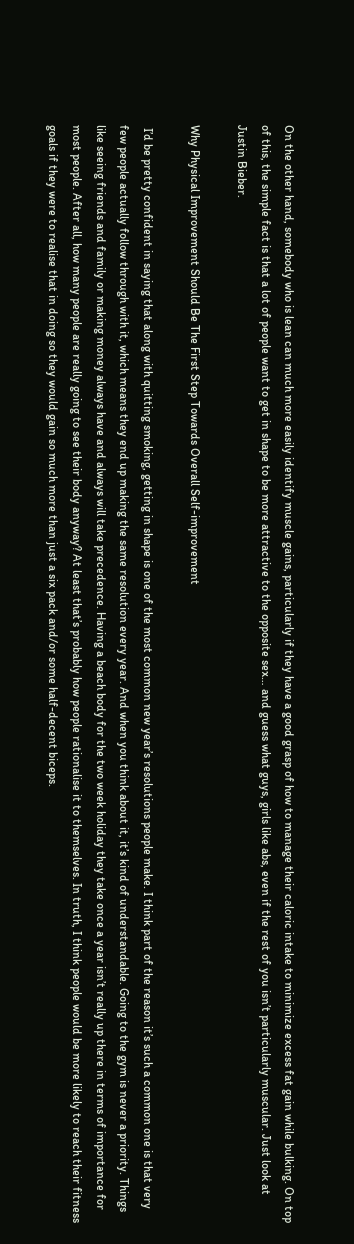On the other hand, somebody who is lean can much more easily identify muscle gains, particularly if they have a good grasp of how to manage their caloric intake to minimize excess fat gain while bulking. On top of this, the simple fact is that a lot of people want to get in shape to be more attractive to the opposite sex… and guess what guys, girls like abs, even if the rest of you isn’t particularly muscular. Just look at Justin Bieber.

Why Physical Improvement Should Be The First Step Towards Overall Self-improvement

 I’d be pretty confident in saying that along with quitting smoking, getting in shape is one of the most common new year’s resolutions people make. I think part of the reason it’s such a common one is that very few people actually follow through with it, which means they end up making the same resolution every year. And when you think about it, it’s kind of understandable. Going to the gym is never a priority. Things like seeing friends and family or making money always have and always will take precedence. Having a beach body for the two week holiday they take once a year isn’t really up there in terms of importance for most people. After all, how many people are really going to see their body anyway? At least that’s probably how people rationalise it to themselves. In truth, I think people would be more likely to reach their fitness goals if they were to realise that in doing so they would gain so much more than just a six pack and/or some half-decent biceps.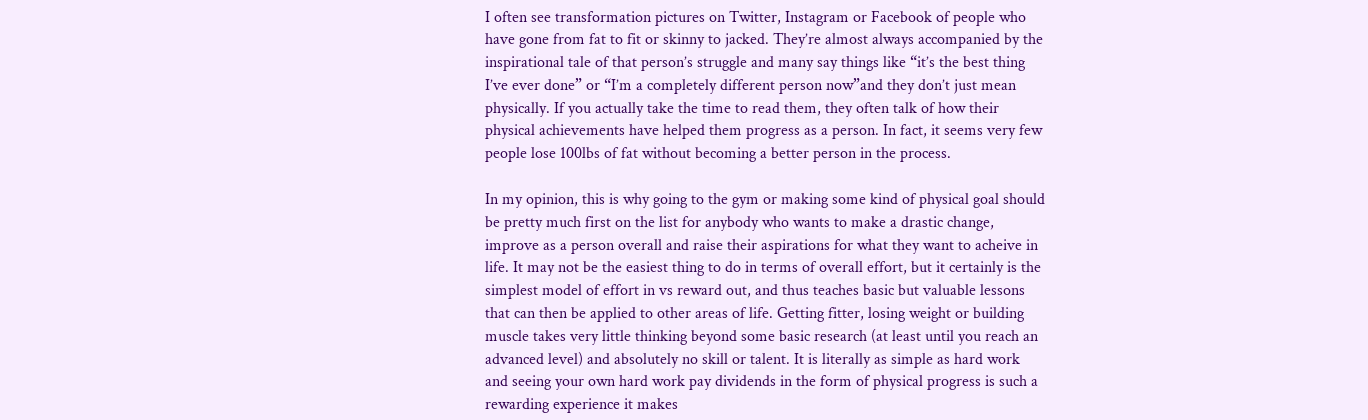I often see transformation pictures on Twitter, Instagram or Facebook of people who have gone from fat to fit or skinny to jacked. They’re almost always accompanied by the inspirational tale of that person’s struggle and many say things like “it’s the best thing I’ve ever done” or “I’m a completely different person now”and they don’t just mean physically. If you actually take the time to read them, they often talk of how their physical achievements have helped them progress as a person. In fact, it seems very few people lose 100lbs of fat without becoming a better person in the process.

In my opinion, this is why going to the gym or making some kind of physical goal should be pretty much first on the list for anybody who wants to make a drastic change, improve as a person overall and raise their aspirations for what they want to acheive in life. It may not be the easiest thing to do in terms of overall effort, but it certainly is the simplest model of effort in vs reward out, and thus teaches basic but valuable lessons that can then be applied to other areas of life. Getting fitter, losing weight or building muscle takes very little thinking beyond some basic research (at least until you reach an advanced level) and absolutely no skill or talent. It is literally as simple as hard work and seeing your own hard work pay dividends in the form of physical progress is such a rewarding experience it makes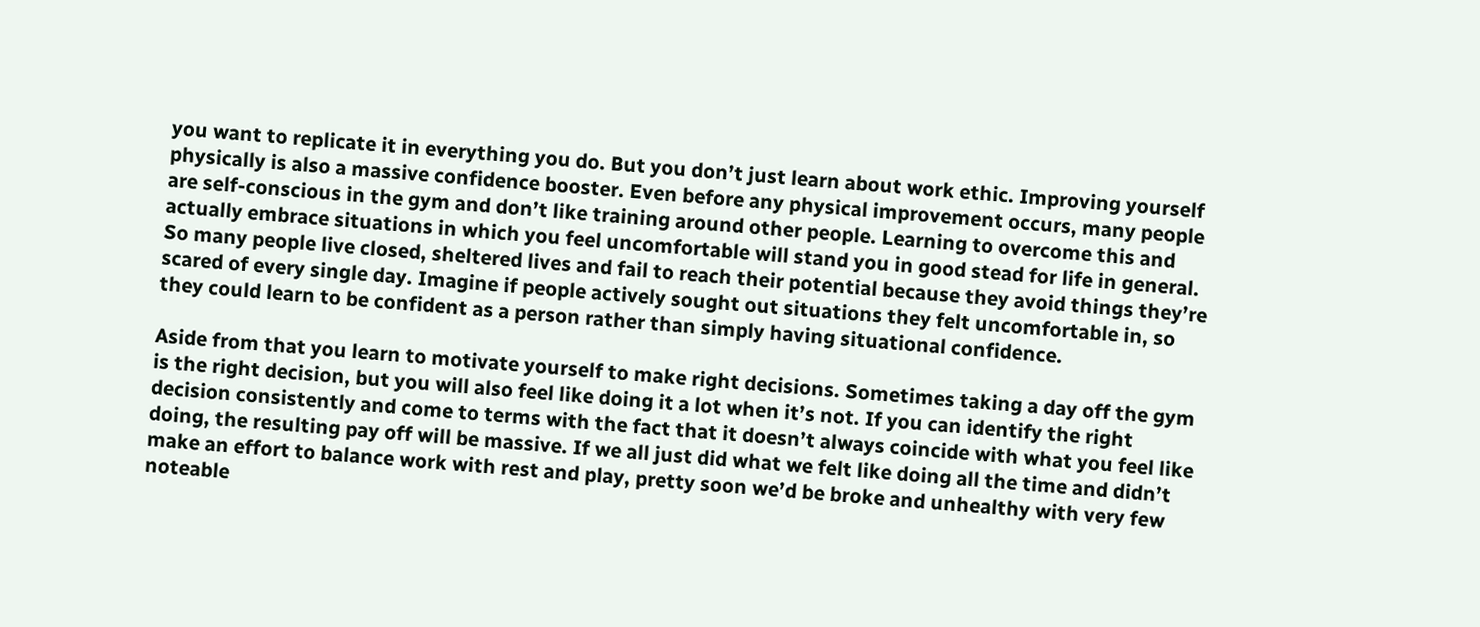you want to replicate it in everything you do. But you don’t just learn about work ethic. Improving yourself physically is also a massive confidence booster. Even before any physical improvement occurs, many people are self-conscious in the gym and don’t like training around other people. Learning to overcome this and actually embrace situations in which you feel uncomfortable will stand you in good stead for life in general. So many people live closed, sheltered lives and fail to reach their potential because they avoid things they’re scared of every single day. Imagine if people actively sought out situations they felt uncomfortable in, so they could learn to be confident as a person rather than simply having situational confidence.

Aside from that you learn to motivate yourself to make right decisions. Sometimes taking a day off the gym is the right decision, but you will also feel like doing it a lot when it’s not. If you can identify the right decision consistently and come to terms with the fact that it doesn’t always coincide with what you feel like doing, the resulting pay off will be massive. If we all just did what we felt like doing all the time and didn’t make an effort to balance work with rest and play, pretty soon we’d be broke and unhealthy with very few noteable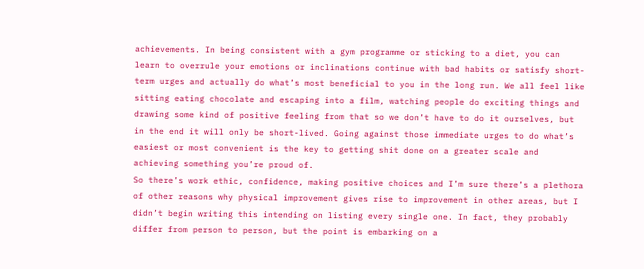achievements. In being consistent with a gym programme or sticking to a diet, you can learn to overrule your emotions or inclinations continue with bad habits or satisfy short-term urges and actually do what’s most beneficial to you in the long run. We all feel like sitting eating chocolate and escaping into a film, watching people do exciting things and drawing some kind of positive feeling from that so we don’t have to do it ourselves, but in the end it will only be short-lived. Going against those immediate urges to do what’s easiest or most convenient is the key to getting shit done on a greater scale and achieving something you’re proud of.
So there’s work ethic, confidence, making positive choices and I’m sure there’s a plethora of other reasons why physical improvement gives rise to improvement in other areas, but I didn’t begin writing this intending on listing every single one. In fact, they probably differ from person to person, but the point is embarking on a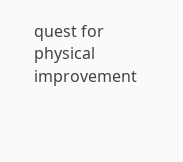quest for physical improvement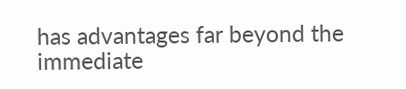has advantages far beyond the immediate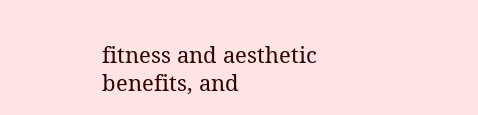fitness and aesthetic benefits, and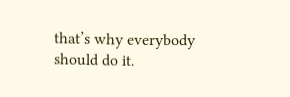that’s why everybody should do it.